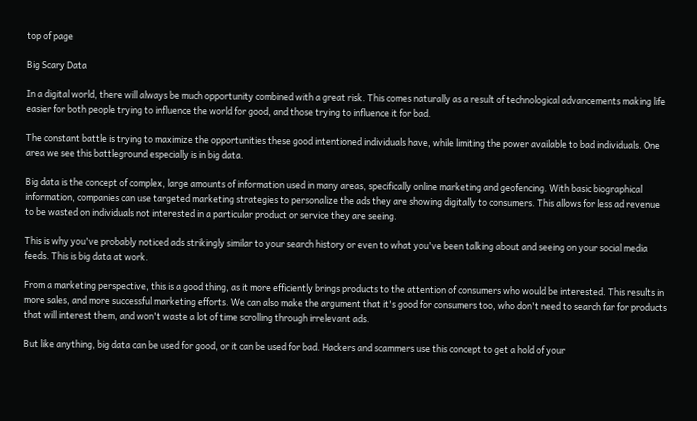top of page

Big Scary Data

In a digital world, there will always be much opportunity combined with a great risk. This comes naturally as a result of technological advancements making life easier for both people trying to influence the world for good, and those trying to influence it for bad.

The constant battle is trying to maximize the opportunities these good intentioned individuals have, while limiting the power available to bad individuals. One area we see this battleground especially is in big data.

Big data is the concept of complex, large amounts of information used in many areas, specifically online marketing and geofencing. With basic biographical information, companies can use targeted marketing strategies to personalize the ads they are showing digitally to consumers. This allows for less ad revenue to be wasted on individuals not interested in a particular product or service they are seeing.

This is why you've probably noticed ads strikingly similar to your search history or even to what you've been talking about and seeing on your social media feeds. This is big data at work.

From a marketing perspective, this is a good thing, as it more efficiently brings products to the attention of consumers who would be interested. This results in more sales, and more successful marketing efforts. We can also make the argument that it's good for consumers too, who don't need to search far for products that will interest them, and won't waste a lot of time scrolling through irrelevant ads.

But like anything, big data can be used for good, or it can be used for bad. Hackers and scammers use this concept to get a hold of your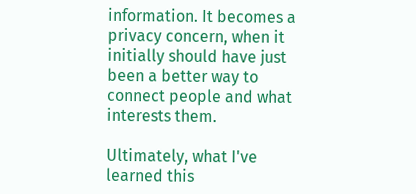information. It becomes a privacy concern, when it initially should have just been a better way to connect people and what interests them.

Ultimately, what I've learned this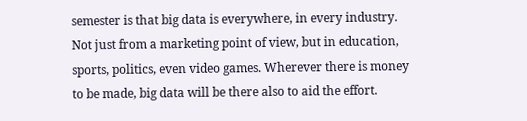semester is that big data is everywhere, in every industry. Not just from a marketing point of view, but in education, sports, politics, even video games. Wherever there is money to be made, big data will be there also to aid the effort.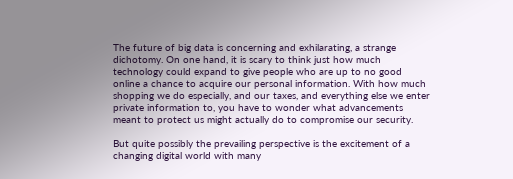The future of big data is concerning and exhilarating, a strange dichotomy. On one hand, it is scary to think just how much technology could expand to give people who are up to no good online a chance to acquire our personal information. With how much shopping we do especially, and our taxes, and everything else we enter private information to, you have to wonder what advancements meant to protect us might actually do to compromise our security.

But quite possibly the prevailing perspective is the excitement of a changing digital world with many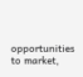opportunities to market,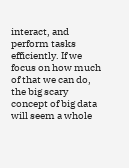interact, and perform tasks efficiently. If we focus on how much of that we can do, the big scary concept of big data will seem a whole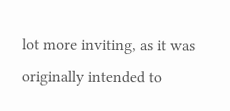lot more inviting, as it was originally intended to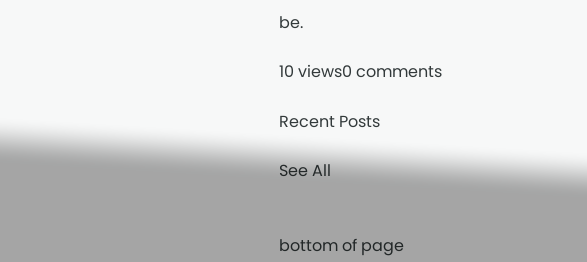be.

10 views0 comments

Recent Posts

See All


bottom of page